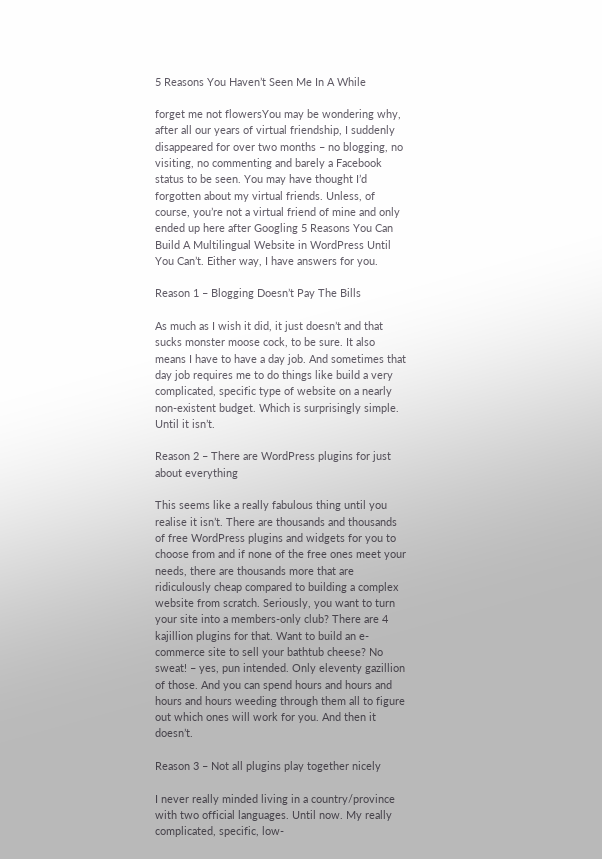5 Reasons You Haven’t Seen Me In A While

forget me not flowersYou may be wondering why, after all our years of virtual friendship, I suddenly disappeared for over two months – no blogging, no visiting, no commenting and barely a Facebook status to be seen. You may have thought I’d forgotten about my virtual friends. Unless, of course, you’re not a virtual friend of mine and only ended up here after Googling 5 Reasons You Can Build A Multilingual Website in WordPress Until You Can’t. Either way, I have answers for you.

Reason 1 – Blogging Doesn’t Pay The Bills

As much as I wish it did, it just doesn’t and that sucks monster moose cock, to be sure. It also means I have to have a day job. And sometimes that day job requires me to do things like build a very complicated, specific type of website on a nearly non-existent budget. Which is surprisingly simple. Until it isn’t.

Reason 2 – There are WordPress plugins for just about everything

This seems like a really fabulous thing until you realise it isn’t. There are thousands and thousands of free WordPress plugins and widgets for you to choose from and if none of the free ones meet your needs, there are thousands more that are ridiculously cheap compared to building a complex website from scratch. Seriously, you want to turn your site into a members-only club? There are 4 kajillion plugins for that. Want to build an e-commerce site to sell your bathtub cheese? No sweat! – yes, pun intended. Only eleventy gazillion of those. And you can spend hours and hours and hours and hours weeding through them all to figure out which ones will work for you. And then it doesn’t.

Reason 3 – Not all plugins play together nicely

I never really minded living in a country/province with two official languages. Until now. My really complicated, specific, low-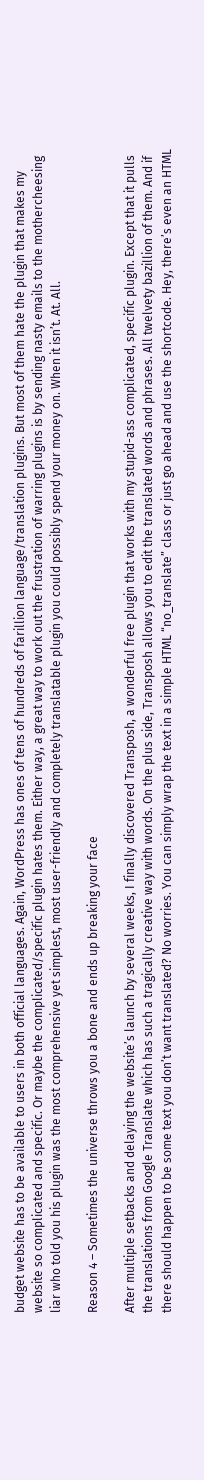budget website has to be available to users in both official languages. Again, WordPress has ones of tens of hundreds of farillion language/translation plugins. But most of them hate the plugin that makes my website so complicated and specific. Or maybe the complicated/specific plugin hates them. Either way, a great way to work out the frustration of warring plugins is by sending nasty emails to the mothercheesing liar who told you his plugin was the most comprehensive yet simplest, most user-friendly and completely translatable plugin you could possibly spend your money on. When it isn’t. At. All.

Reason 4 – Sometimes the universe throws you a bone and ends up breaking your face

After multiple setbacks and delaying the website’s launch by several weeks, I finally discovered Transposh, a wonderful free plugin that works with my stupid-ass complicated, specific plugin. Except that it pulls the translations from Google Translate which has such a tragically creative way with words. On the plus side, Transposh allows you to edit the translated words and phrases. All twelvety bazillion of them. And if there should happen to be some text you don’t want translated? No worries. You can simply wrap the text in a simple HTML “no_translate” class or just go ahead and use the shortcode. Hey, there’s even an HTML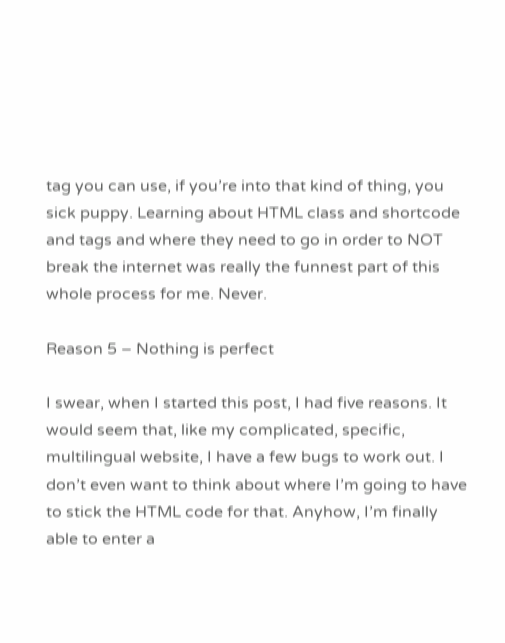tag you can use, if you’re into that kind of thing, you sick puppy. Learning about HTML class and shortcode and tags and where they need to go in order to NOT break the internet was really the funnest part of this whole process for me. Never.

Reason 5 – Nothing is perfect

I swear, when I started this post, I had five reasons. It would seem that, like my complicated, specific, multilingual website, I have a few bugs to work out. I don’t even want to think about where I’m going to have to stick the HTML code for that. Anyhow, I’m finally able to enter a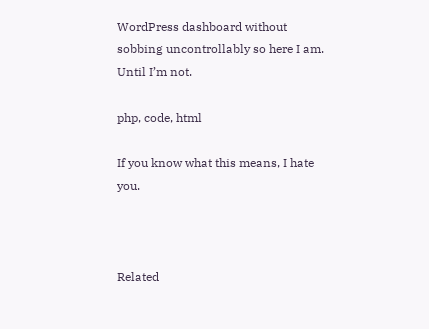WordPress dashboard without sobbing uncontrollably so here I am. Until I’m not.

php, code, html

If you know what this means, I hate you.



Related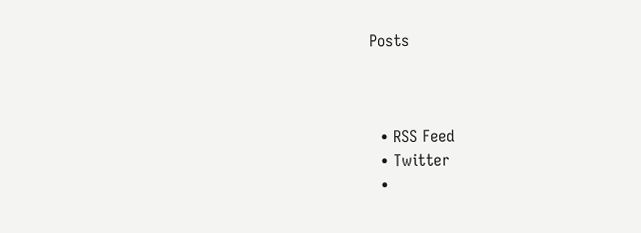Posts



  • RSS Feed
  • Twitter
  •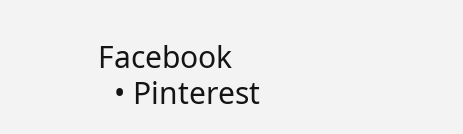Facebook
  • Pinterest